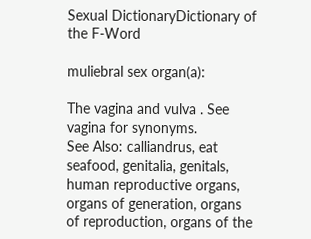Sexual DictionaryDictionary of the F-Word

muliebral sex organ(a):

The vagina and vulva . See vagina for synonyms.
See Also: calliandrus, eat seafood, genitalia, genitals, human reproductive organs, organs of generation, organs of reproduction, organs of the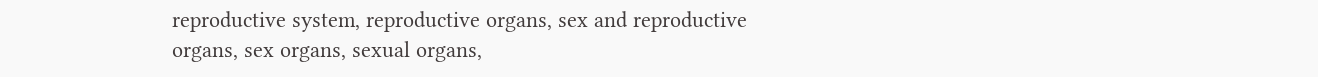reproductive system, reproductive organs, sex and reproductive organs, sex organs, sexual organs,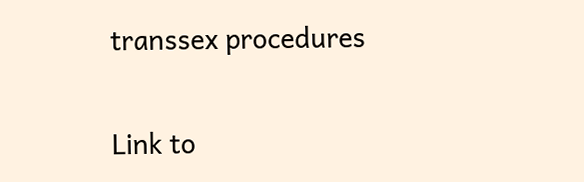transsex procedures

Link to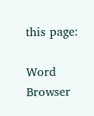this page:

Word Browser